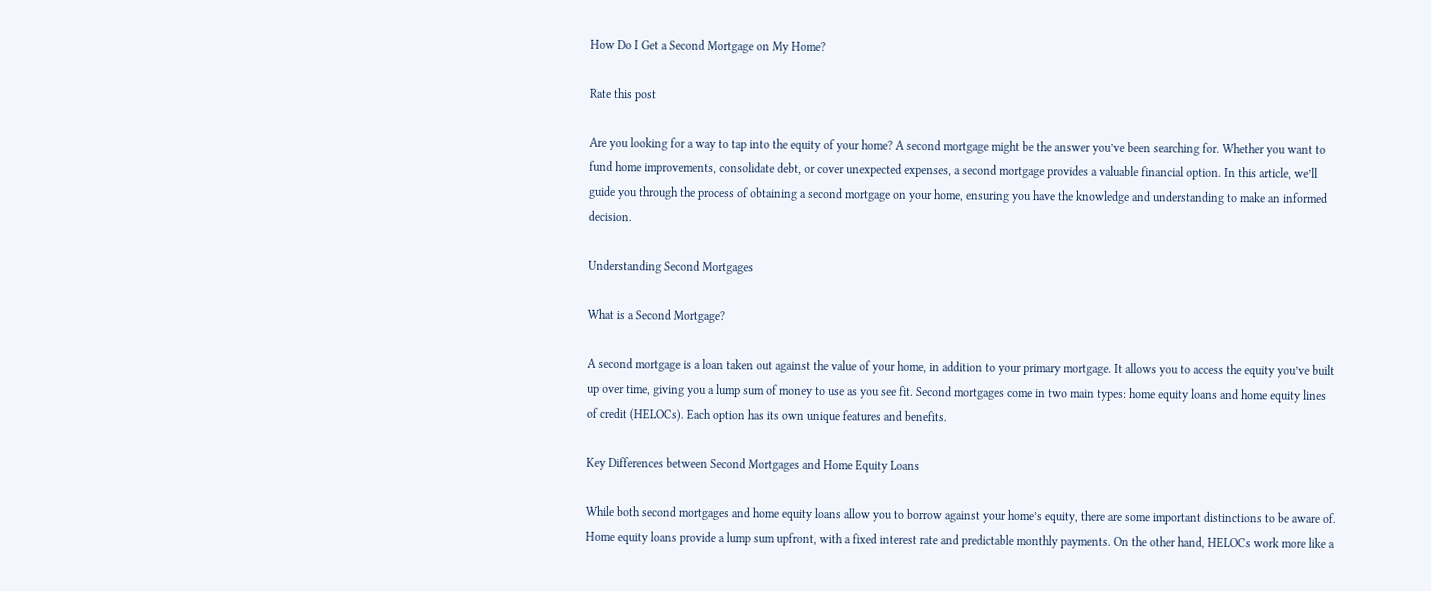How Do I Get a Second Mortgage on My Home?

Rate this post

Are you looking for a way to tap into the equity of your home? A second mortgage might be the answer you’ve been searching for. Whether you want to fund home improvements, consolidate debt, or cover unexpected expenses, a second mortgage provides a valuable financial option. In this article, we’ll guide you through the process of obtaining a second mortgage on your home, ensuring you have the knowledge and understanding to make an informed decision.

Understanding Second Mortgages

What is a Second Mortgage?

A second mortgage is a loan taken out against the value of your home, in addition to your primary mortgage. It allows you to access the equity you’ve built up over time, giving you a lump sum of money to use as you see fit. Second mortgages come in two main types: home equity loans and home equity lines of credit (HELOCs). Each option has its own unique features and benefits.

Key Differences between Second Mortgages and Home Equity Loans

While both second mortgages and home equity loans allow you to borrow against your home’s equity, there are some important distinctions to be aware of. Home equity loans provide a lump sum upfront, with a fixed interest rate and predictable monthly payments. On the other hand, HELOCs work more like a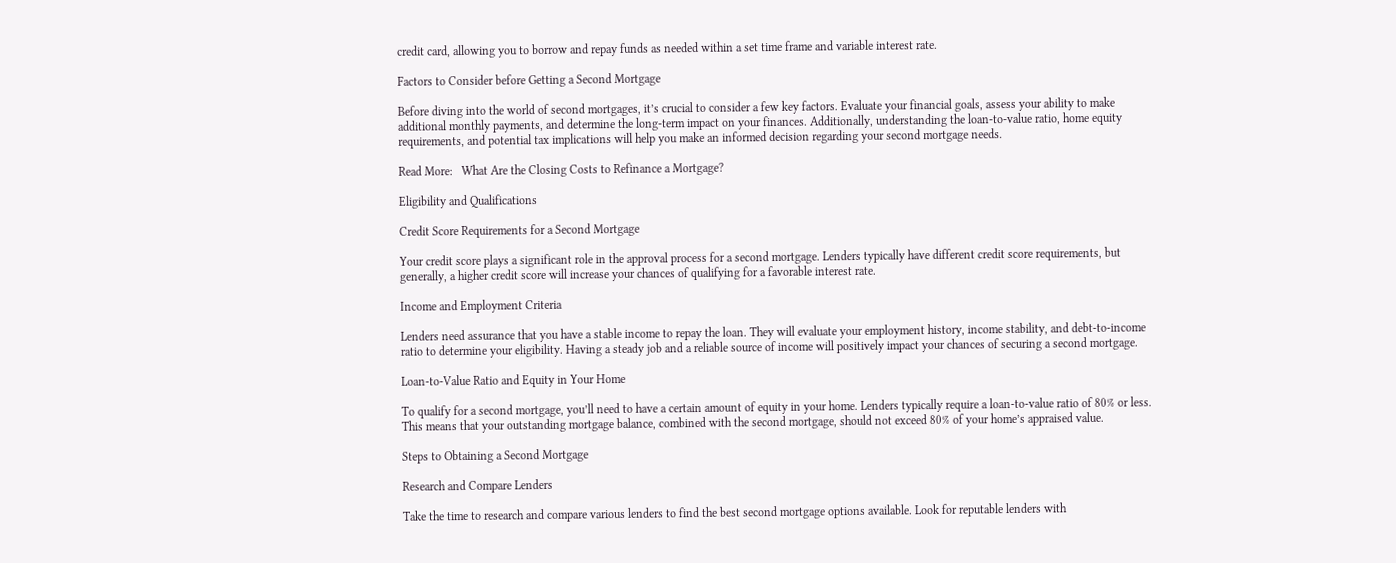credit card, allowing you to borrow and repay funds as needed within a set time frame and variable interest rate.

Factors to Consider before Getting a Second Mortgage

Before diving into the world of second mortgages, it’s crucial to consider a few key factors. Evaluate your financial goals, assess your ability to make additional monthly payments, and determine the long-term impact on your finances. Additionally, understanding the loan-to-value ratio, home equity requirements, and potential tax implications will help you make an informed decision regarding your second mortgage needs.

Read More:   What Are the Closing Costs to Refinance a Mortgage?

Eligibility and Qualifications

Credit Score Requirements for a Second Mortgage

Your credit score plays a significant role in the approval process for a second mortgage. Lenders typically have different credit score requirements, but generally, a higher credit score will increase your chances of qualifying for a favorable interest rate.

Income and Employment Criteria

Lenders need assurance that you have a stable income to repay the loan. They will evaluate your employment history, income stability, and debt-to-income ratio to determine your eligibility. Having a steady job and a reliable source of income will positively impact your chances of securing a second mortgage.

Loan-to-Value Ratio and Equity in Your Home

To qualify for a second mortgage, you’ll need to have a certain amount of equity in your home. Lenders typically require a loan-to-value ratio of 80% or less. This means that your outstanding mortgage balance, combined with the second mortgage, should not exceed 80% of your home’s appraised value.

Steps to Obtaining a Second Mortgage

Research and Compare Lenders

Take the time to research and compare various lenders to find the best second mortgage options available. Look for reputable lenders with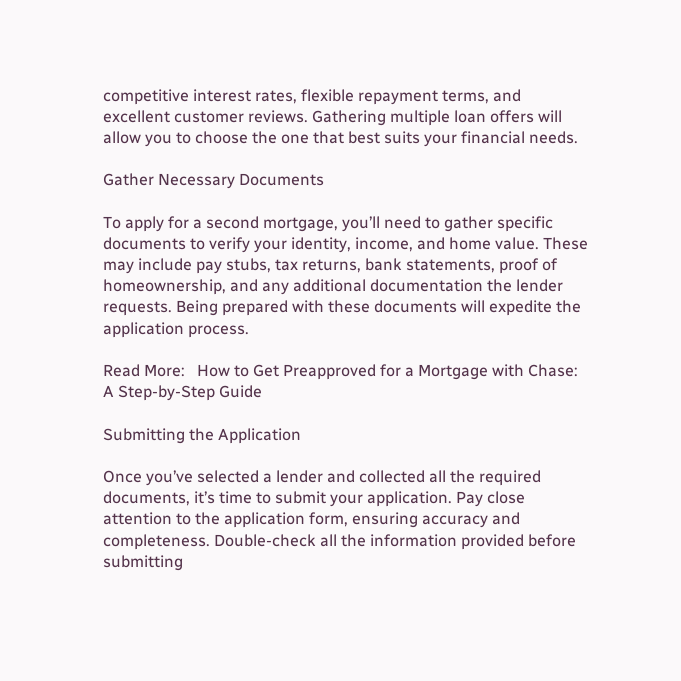competitive interest rates, flexible repayment terms, and excellent customer reviews. Gathering multiple loan offers will allow you to choose the one that best suits your financial needs.

Gather Necessary Documents

To apply for a second mortgage, you’ll need to gather specific documents to verify your identity, income, and home value. These may include pay stubs, tax returns, bank statements, proof of homeownership, and any additional documentation the lender requests. Being prepared with these documents will expedite the application process.

Read More:   How to Get Preapproved for a Mortgage with Chase: A Step-by-Step Guide

Submitting the Application

Once you’ve selected a lender and collected all the required documents, it’s time to submit your application. Pay close attention to the application form, ensuring accuracy and completeness. Double-check all the information provided before submitting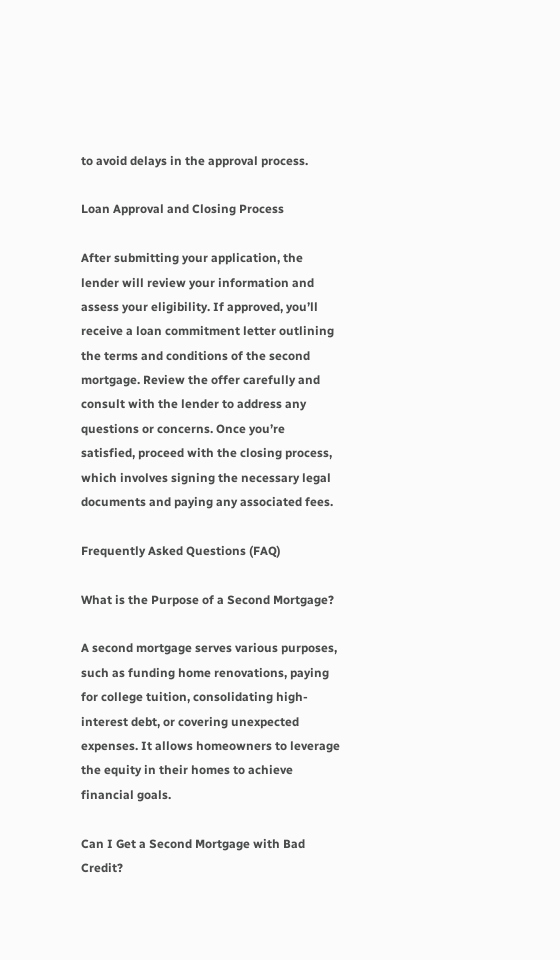to avoid delays in the approval process.

Loan Approval and Closing Process

After submitting your application, the lender will review your information and assess your eligibility. If approved, you’ll receive a loan commitment letter outlining the terms and conditions of the second mortgage. Review the offer carefully and consult with the lender to address any questions or concerns. Once you’re satisfied, proceed with the closing process, which involves signing the necessary legal documents and paying any associated fees.

Frequently Asked Questions (FAQ)

What is the Purpose of a Second Mortgage?

A second mortgage serves various purposes, such as funding home renovations, paying for college tuition, consolidating high-interest debt, or covering unexpected expenses. It allows homeowners to leverage the equity in their homes to achieve financial goals.

Can I Get a Second Mortgage with Bad Credit?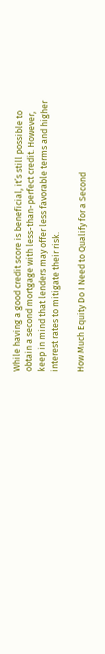While having a good credit score is beneficial, it’s still possible to obtain a second mortgage with less-than-perfect credit. However, keep in mind that lenders may offer less favorable terms and higher interest rates to mitigate their risk.

How Much Equity Do I Need to Qualify for a Second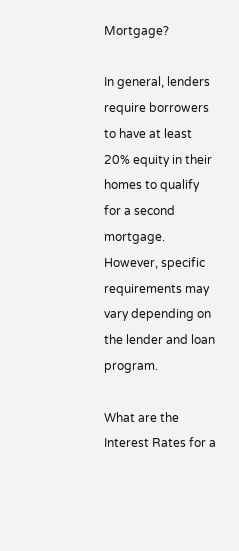Mortgage?

In general, lenders require borrowers to have at least 20% equity in their homes to qualify for a second mortgage. However, specific requirements may vary depending on the lender and loan program.

What are the Interest Rates for a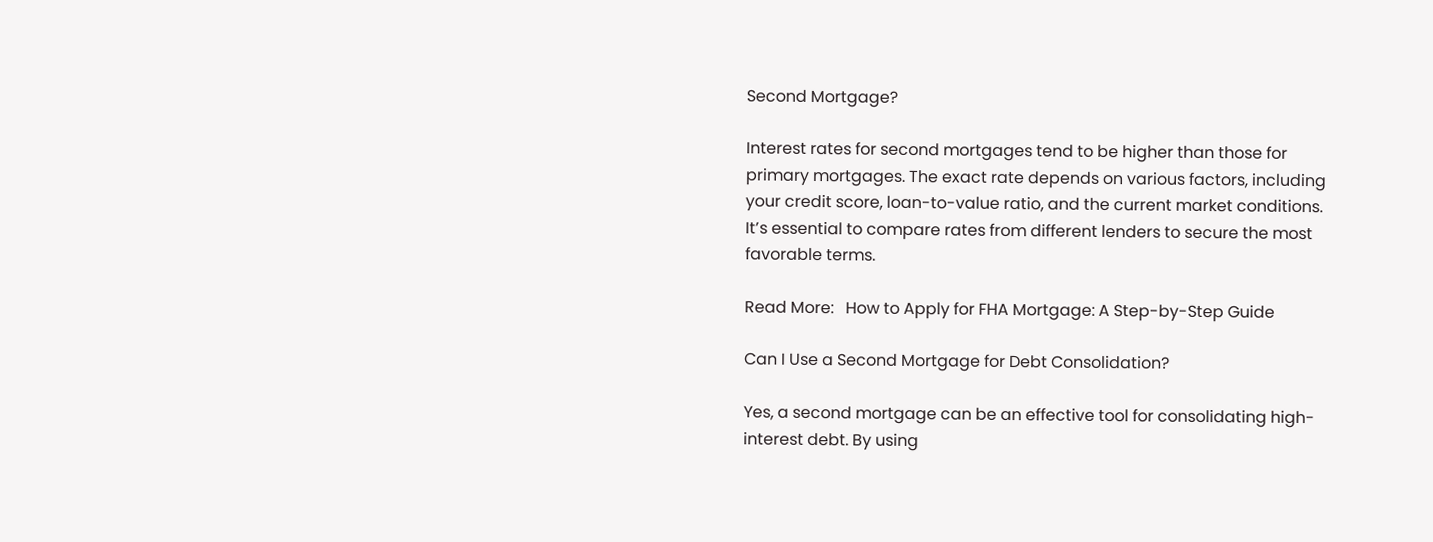Second Mortgage?

Interest rates for second mortgages tend to be higher than those for primary mortgages. The exact rate depends on various factors, including your credit score, loan-to-value ratio, and the current market conditions. It’s essential to compare rates from different lenders to secure the most favorable terms.

Read More:   How to Apply for FHA Mortgage: A Step-by-Step Guide

Can I Use a Second Mortgage for Debt Consolidation?

Yes, a second mortgage can be an effective tool for consolidating high-interest debt. By using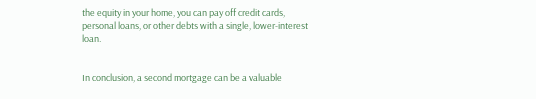the equity in your home, you can pay off credit cards, personal loans, or other debts with a single, lower-interest loan.


In conclusion, a second mortgage can be a valuable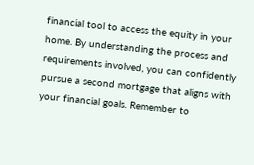financial tool to access the equity in your home. By understanding the process and requirements involved, you can confidently pursue a second mortgage that aligns with your financial goals. Remember to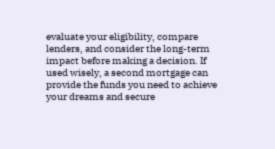evaluate your eligibility, compare lenders, and consider the long-term impact before making a decision. If used wisely, a second mortgage can provide the funds you need to achieve your dreams and secure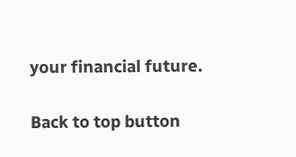your financial future.

Back to top button